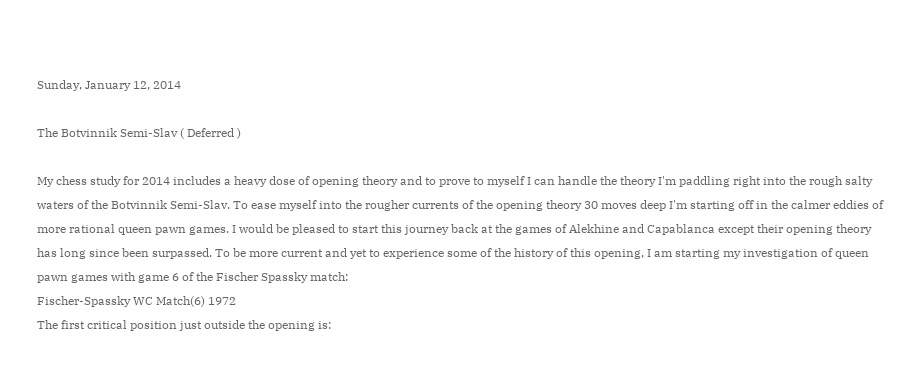Sunday, January 12, 2014

The Botvinnik Semi-Slav ( Deferred )

My chess study for 2014 includes a heavy dose of opening theory and to prove to myself I can handle the theory I'm paddling right into the rough salty waters of the Botvinnik Semi-Slav. To ease myself into the rougher currents of the opening theory 30 moves deep I'm starting off in the calmer eddies of more rational queen pawn games. I would be pleased to start this journey back at the games of Alekhine and Capablanca except their opening theory has long since been surpassed. To be more current and yet to experience some of the history of this opening, I am starting my investigation of queen pawn games with game 6 of the Fischer Spassky match:
Fischer-Spassky WC Match(6) 1972
The first critical position just outside the opening is: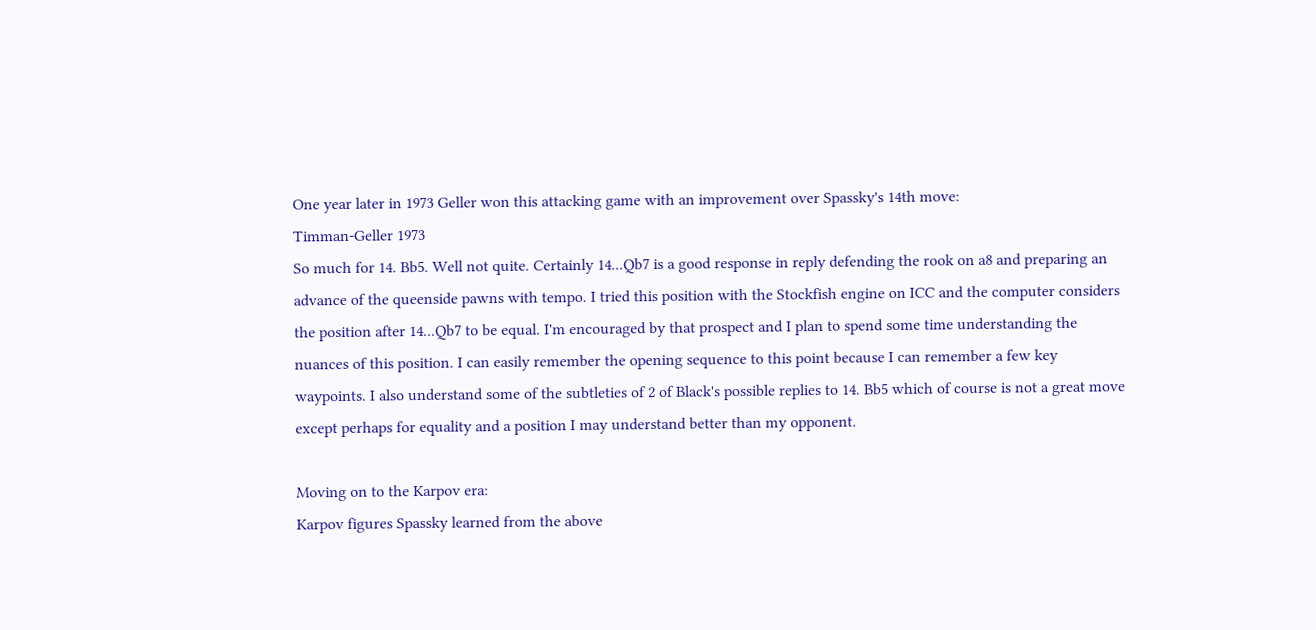One year later in 1973 Geller won this attacking game with an improvement over Spassky's 14th move:
Timman-Geller 1973
So much for 14. Bb5. Well not quite. Certainly 14...Qb7 is a good response in reply defending the rook on a8 and preparing an advance of the queenside pawns with tempo. I tried this position with the Stockfish engine on ICC and the computer considers the position after 14...Qb7 to be equal. I'm encouraged by that prospect and I plan to spend some time understanding the nuances of this position. I can easily remember the opening sequence to this point because I can remember a few key waypoints. I also understand some of the subtleties of 2 of Black's possible replies to 14. Bb5 which of course is not a great move except perhaps for equality and a position I may understand better than my opponent.

Moving on to the Karpov era:
Karpov figures Spassky learned from the above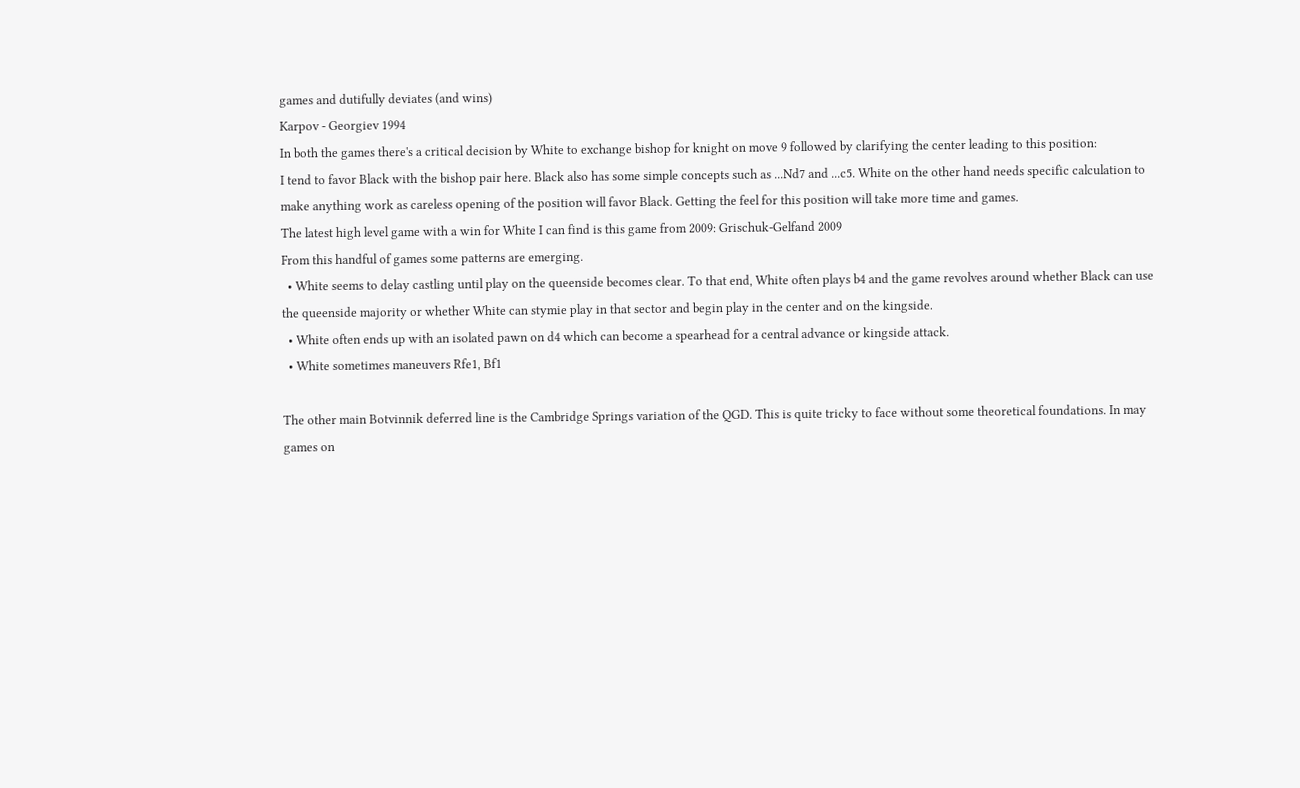games and dutifully deviates (and wins)
Karpov - Georgiev 1994
In both the games there's a critical decision by White to exchange bishop for knight on move 9 followed by clarifying the center leading to this position:
I tend to favor Black with the bishop pair here. Black also has some simple concepts such as ...Nd7 and ...c5. White on the other hand needs specific calculation to make anything work as careless opening of the position will favor Black. Getting the feel for this position will take more time and games.
The latest high level game with a win for White I can find is this game from 2009: Grischuk-Gelfand 2009
From this handful of games some patterns are emerging.
  • White seems to delay castling until play on the queenside becomes clear. To that end, White often plays b4 and the game revolves around whether Black can use the queenside majority or whether White can stymie play in that sector and begin play in the center and on the kingside.
  • White often ends up with an isolated pawn on d4 which can become a spearhead for a central advance or kingside attack.
  • White sometimes maneuvers Rfe1, Bf1

The other main Botvinnik deferred line is the Cambridge Springs variation of the QGD. This is quite tricky to face without some theoretical foundations. In may games on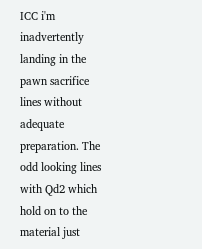ICC i'm inadvertently landing in the pawn sacrifice lines without adequate preparation. The odd looking lines with Qd2 which hold on to the material just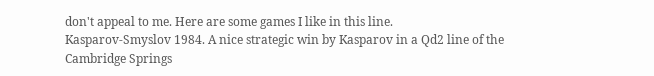don't appeal to me. Here are some games I like in this line.
Kasparov-Smyslov 1984. A nice strategic win by Kasparov in a Qd2 line of the Cambridge Springs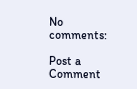No comments:

Post a Comment